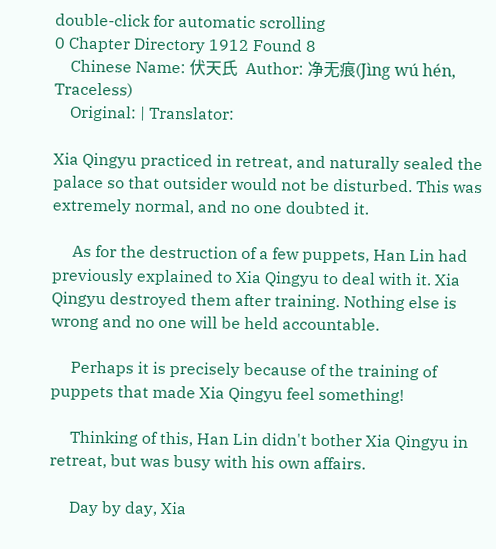double-click for automatic scrolling
0 Chapter Directory 1912 Found 8
    Chinese Name: 伏天氏  Author: 净无痕(Jìng wú hén, Traceless)
    Original: | Translator:

Xia Qingyu practiced in retreat, and naturally sealed the palace so that outsider would not be disturbed. This was extremely normal, and no one doubted it.

     As for the destruction of a few puppets, Han Lin had previously explained to Xia Qingyu to deal with it. Xia Qingyu destroyed them after training. Nothing else is wrong and no one will be held accountable.

     Perhaps it is precisely because of the training of puppets that made Xia Qingyu feel something!

     Thinking of this, Han Lin didn't bother Xia Qingyu in retreat, but was busy with his own affairs.

     Day by day, Xia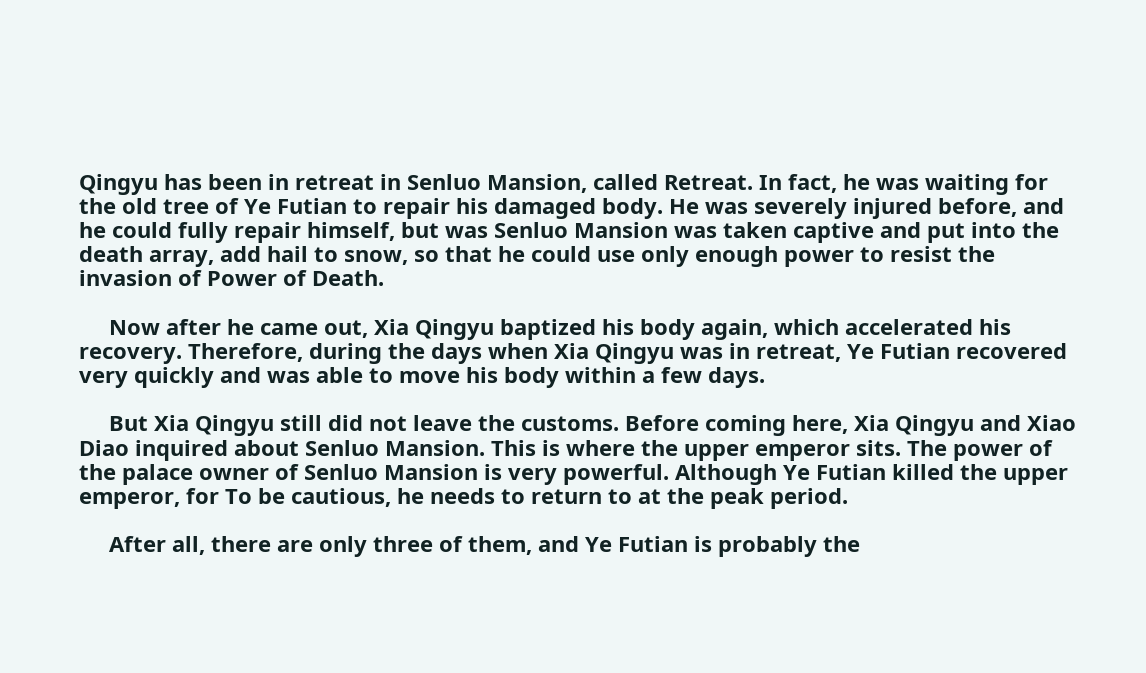Qingyu has been in retreat in Senluo Mansion, called Retreat. In fact, he was waiting for the old tree of Ye Futian to repair his damaged body. He was severely injured before, and he could fully repair himself, but was Senluo Mansion was taken captive and put into the death array, add hail to snow, so that he could use only enough power to resist the invasion of Power of Death.

     Now after he came out, Xia Qingyu baptized his body again, which accelerated his recovery. Therefore, during the days when Xia Qingyu was in retreat, Ye Futian recovered very quickly and was able to move his body within a few days.

     But Xia Qingyu still did not leave the customs. Before coming here, Xia Qingyu and Xiao Diao inquired about Senluo Mansion. This is where the upper emperor sits. The power of the palace owner of Senluo Mansion is very powerful. Although Ye Futian killed the upper emperor, for To be cautious, he needs to return to at the peak period.

     After all, there are only three of them, and Ye Futian is probably the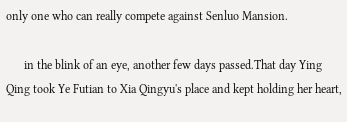only one who can really compete against Senluo Mansion.

      in the blink of an eye, another few days passed.That day Ying Qing took Ye Futian to Xia Qingyu's place and kept holding her heart,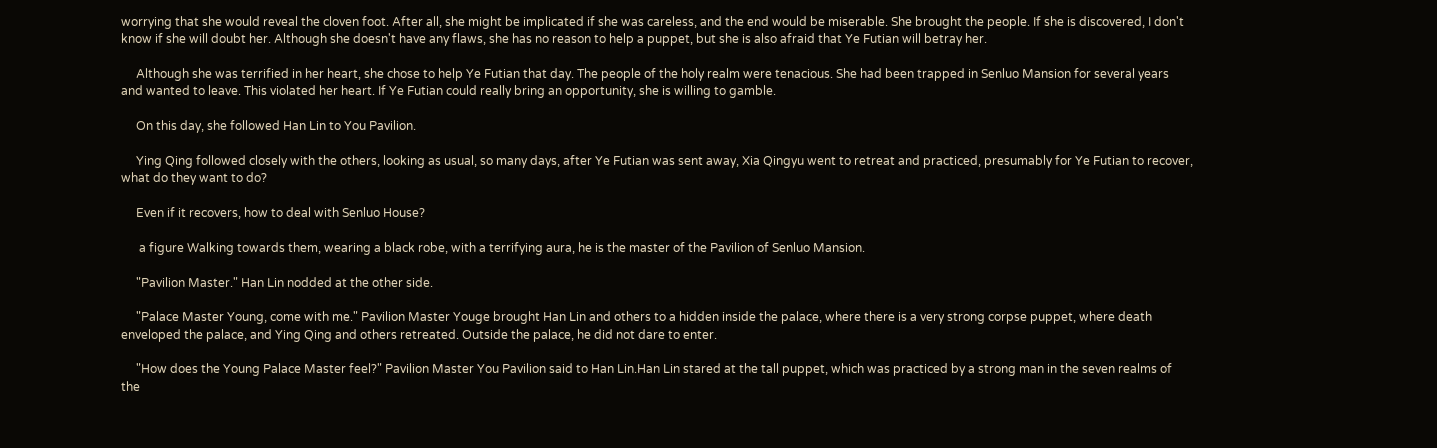worrying that she would reveal the cloven foot. After all, she might be implicated if she was careless, and the end would be miserable. She brought the people. If she is discovered, I don't know if she will doubt her. Although she doesn't have any flaws, she has no reason to help a puppet, but she is also afraid that Ye Futian will betray her.

     Although she was terrified in her heart, she chose to help Ye Futian that day. The people of the holy realm were tenacious. She had been trapped in Senluo Mansion for several years and wanted to leave. This violated her heart. If Ye Futian could really bring an opportunity, she is willing to gamble.

     On this day, she followed Han Lin to You Pavilion.

     Ying Qing followed closely with the others, looking as usual, so many days, after Ye Futian was sent away, Xia Qingyu went to retreat and practiced, presumably for Ye Futian to recover, what do they want to do?

     Even if it recovers, how to deal with Senluo House?

      a figure Walking towards them, wearing a black robe, with a terrifying aura, he is the master of the Pavilion of Senluo Mansion.

     "Pavilion Master." Han Lin nodded at the other side.

     "Palace Master Young, come with me." Pavilion Master Youge brought Han Lin and others to a hidden inside the palace, where there is a very strong corpse puppet, where death enveloped the palace, and Ying Qing and others retreated. Outside the palace, he did not dare to enter.

     "How does the Young Palace Master feel?" Pavilion Master You Pavilion said to Han Lin.Han Lin stared at the tall puppet, which was practiced by a strong man in the seven realms of the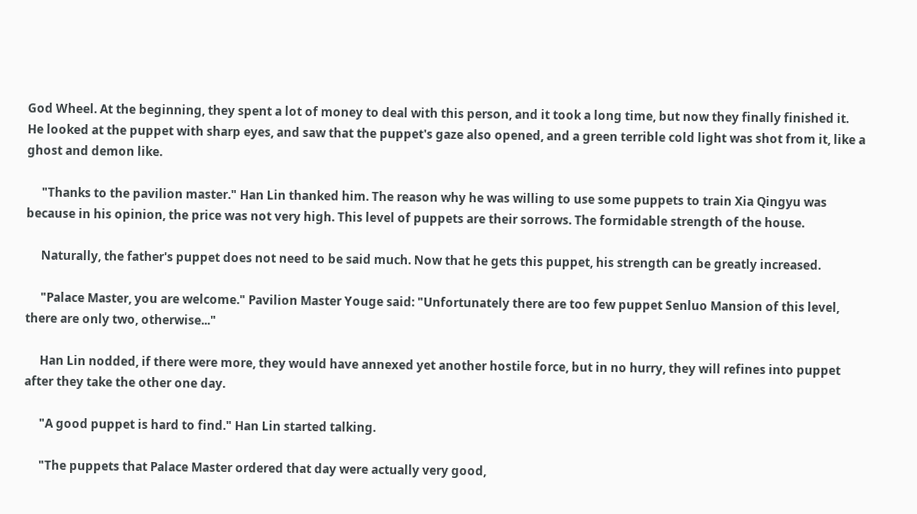God Wheel. At the beginning, they spent a lot of money to deal with this person, and it took a long time, but now they finally finished it. He looked at the puppet with sharp eyes, and saw that the puppet's gaze also opened, and a green terrible cold light was shot from it, like a ghost and demon like.

     "Thanks to the pavilion master." Han Lin thanked him. The reason why he was willing to use some puppets to train Xia Qingyu was because in his opinion, the price was not very high. This level of puppets are their sorrows. The formidable strength of the house.

     Naturally, the father's puppet does not need to be said much. Now that he gets this puppet, his strength can be greatly increased.

     "Palace Master, you are welcome." Pavilion Master Youge said: "Unfortunately there are too few puppet Senluo Mansion of this level, there are only two, otherwise..."

     Han Lin nodded, if there were more, they would have annexed yet another hostile force, but in no hurry, they will refines into puppet after they take the other one day.

     "A good puppet is hard to find." Han Lin started talking.

     "The puppets that Palace Master ordered that day were actually very good,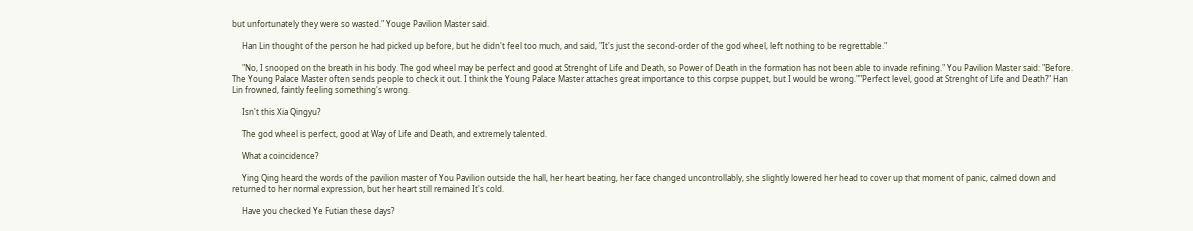but unfortunately they were so wasted." Youge Pavilion Master said.

     Han Lin thought of the person he had picked up before, but he didn't feel too much, and said, "It's just the second-order of the god wheel, left nothing to be regrettable."

     "No, I snooped on the breath in his body. The god wheel may be perfect and good at Strenght of Life and Death, so Power of Death in the formation has not been able to invade refining." You Pavilion Master said: "Before. The Young Palace Master often sends people to check it out. I think the Young Palace Master attaches great importance to this corpse puppet, but I would be wrong.""Perfect level, good at Strenght of Life and Death?" Han Lin frowned, faintly feeling something's wrong.

     Isn't this Xia Qingyu?

     The god wheel is perfect, good at Way of Life and Death, and extremely talented.

     What a coincidence?

     Ying Qing heard the words of the pavilion master of You Pavilion outside the hall, her heart beating, her face changed uncontrollably, she slightly lowered her head to cover up that moment of panic, calmed down and returned to her normal expression, but her heart still remained It's cold.

     Have you checked Ye Futian these days?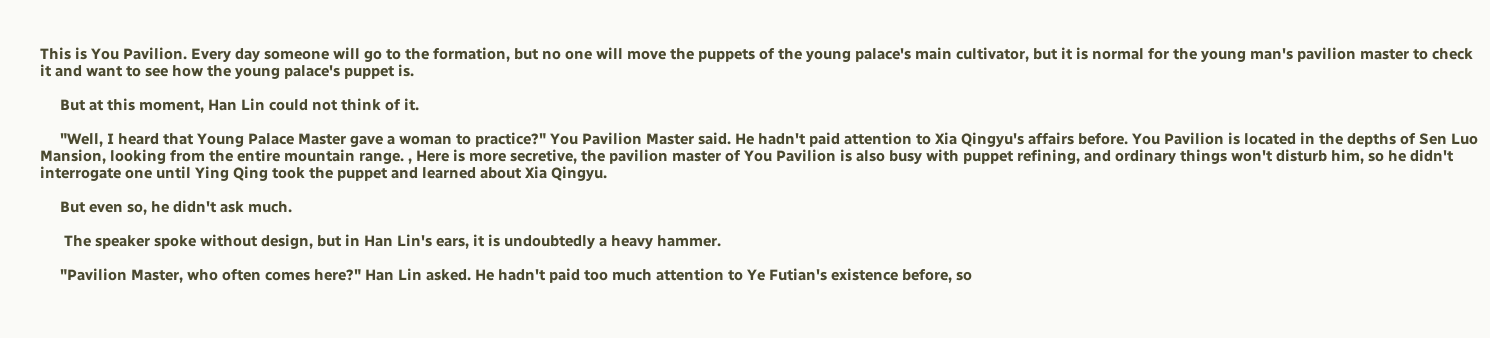This is You Pavilion. Every day someone will go to the formation, but no one will move the puppets of the young palace's main cultivator, but it is normal for the young man's pavilion master to check it and want to see how the young palace's puppet is.

     But at this moment, Han Lin could not think of it.

     "Well, I heard that Young Palace Master gave a woman to practice?" You Pavilion Master said. He hadn't paid attention to Xia Qingyu's affairs before. You Pavilion is located in the depths of Sen Luo Mansion, looking from the entire mountain range. , Here is more secretive, the pavilion master of You Pavilion is also busy with puppet refining, and ordinary things won't disturb him, so he didn't interrogate one until Ying Qing took the puppet and learned about Xia Qingyu.

     But even so, he didn't ask much.

      The speaker spoke without design, but in Han Lin's ears, it is undoubtedly a heavy hammer.

     "Pavilion Master, who often comes here?" Han Lin asked. He hadn't paid too much attention to Ye Futian's existence before, so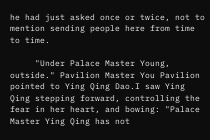he had just asked once or twice, not to mention sending people here from time to time.

     "Under Palace Master Young, outside." Pavilion Master You Pavilion pointed to Ying Qing Dao.I saw Ying Qing stepping forward, controlling the fear in her heart, and bowing: "Palace Master Ying Qing has not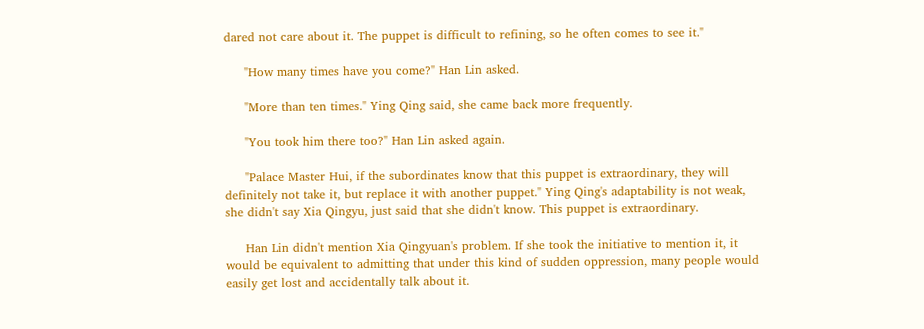dared not care about it. The puppet is difficult to refining, so he often comes to see it."

     "How many times have you come?" Han Lin asked.

     "More than ten times." Ying Qing said, she came back more frequently.

     "You took him there too?" Han Lin asked again.

     "Palace Master Hui, if the subordinates know that this puppet is extraordinary, they will definitely not take it, but replace it with another puppet." Ying Qing's adaptability is not weak, she didn't say Xia Qingyu, just said that she didn't know. This puppet is extraordinary.

     Han Lin didn't mention Xia Qingyuan's problem. If she took the initiative to mention it, it would be equivalent to admitting that under this kind of sudden oppression, many people would easily get lost and accidentally talk about it.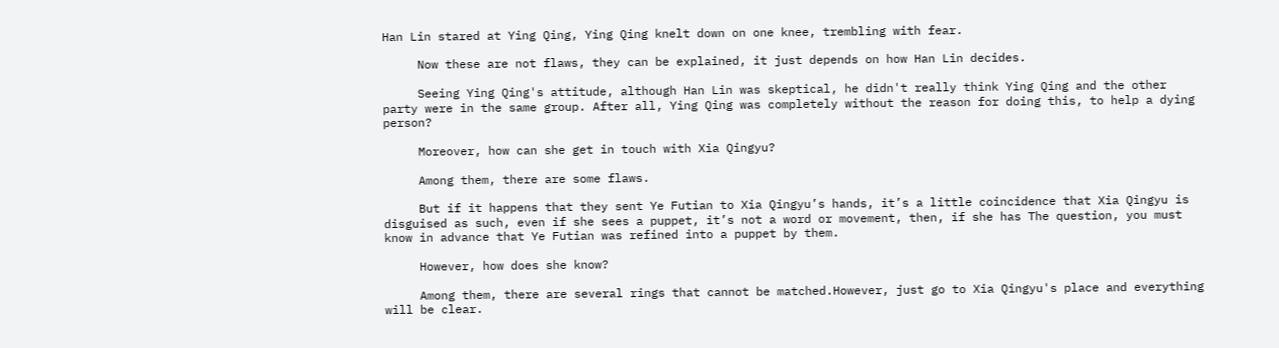Han Lin stared at Ying Qing, Ying Qing knelt down on one knee, trembling with fear.

     Now these are not flaws, they can be explained, it just depends on how Han Lin decides.

     Seeing Ying Qing's attitude, although Han Lin was skeptical, he didn't really think Ying Qing and the other party were in the same group. After all, Ying Qing was completely without the reason for doing this, to help a dying person?

     Moreover, how can she get in touch with Xia Qingyu?

     Among them, there are some flaws.

     But if it happens that they sent Ye Futian to Xia Qingyu’s hands, it’s a little coincidence that Xia Qingyu is disguised as such, even if she sees a puppet, it’s not a word or movement, then, if she has The question, you must know in advance that Ye Futian was refined into a puppet by them.

     However, how does she know?

     Among them, there are several rings that cannot be matched.However, just go to Xia Qingyu's place and everything will be clear.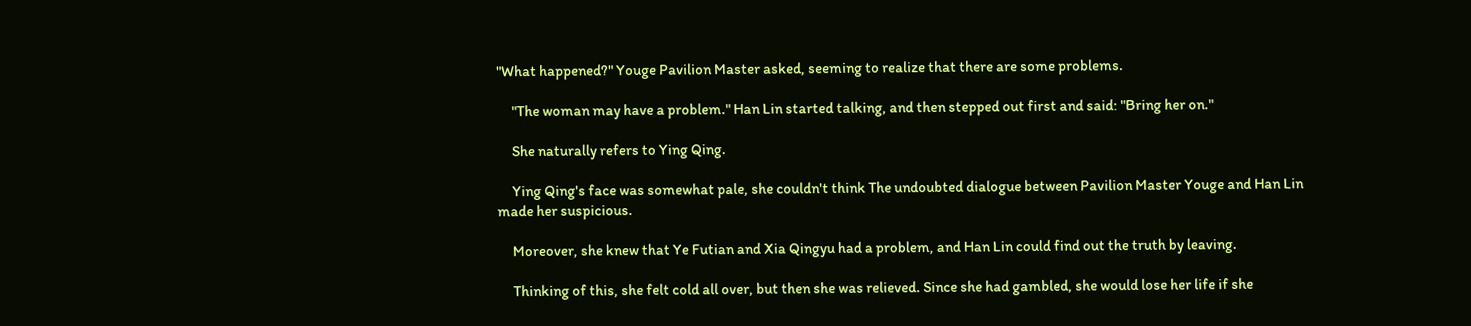"What happened?" Youge Pavilion Master asked, seeming to realize that there are some problems.

     "The woman may have a problem." Han Lin started talking, and then stepped out first and said: "Bring her on."

     She naturally refers to Ying Qing.

     Ying Qing's face was somewhat pale, she couldn't think The undoubted dialogue between Pavilion Master Youge and Han Lin made her suspicious.

     Moreover, she knew that Ye Futian and Xia Qingyu had a problem, and Han Lin could find out the truth by leaving.

     Thinking of this, she felt cold all over, but then she was relieved. Since she had gambled, she would lose her life if she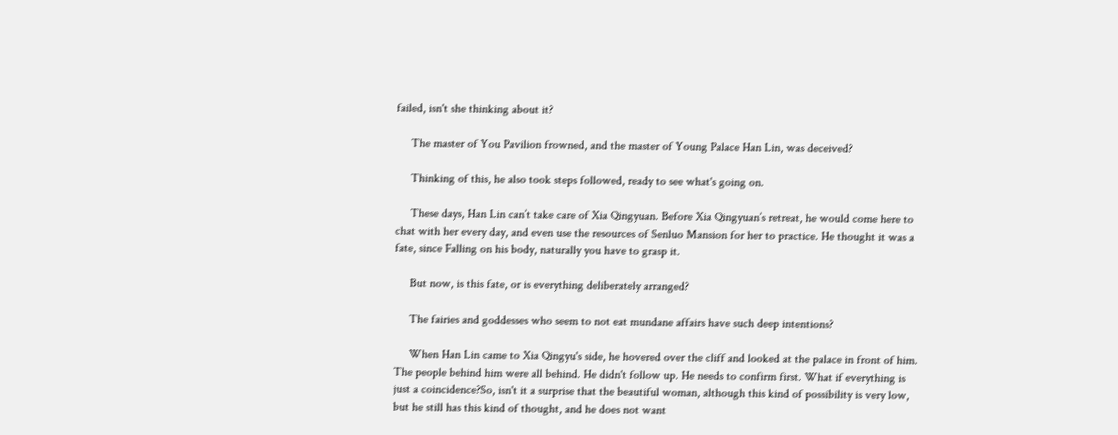failed, isn't she thinking about it?

     The master of You Pavilion frowned, and the master of Young Palace Han Lin, was deceived?

     Thinking of this, he also took steps followed, ready to see what's going on.

     These days, Han Lin can’t take care of Xia Qingyuan. Before Xia Qingyuan’s retreat, he would come here to chat with her every day, and even use the resources of Senluo Mansion for her to practice. He thought it was a fate, since Falling on his body, naturally you have to grasp it.

     But now, is this fate, or is everything deliberately arranged?

     The fairies and goddesses who seem to not eat mundane affairs have such deep intentions?

     When Han Lin came to Xia Qingyu's side, he hovered over the cliff and looked at the palace in front of him. The people behind him were all behind. He didn't follow up. He needs to confirm first. What if everything is just a coincidence?So, isn't it a surprise that the beautiful woman, although this kind of possibility is very low, but he still has this kind of thought, and he does not want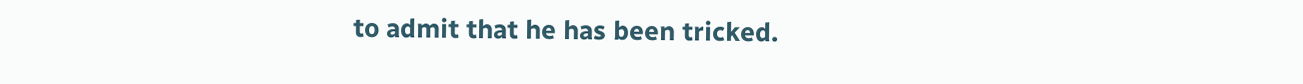to admit that he has been tricked.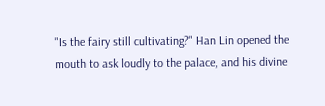"Is the fairy still cultivating?" Han Lin opened the mouth to ask loudly to the palace, and his divine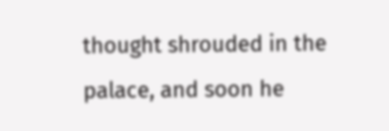thought shrouded in the palace, and soon he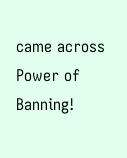came across Power of Banning!